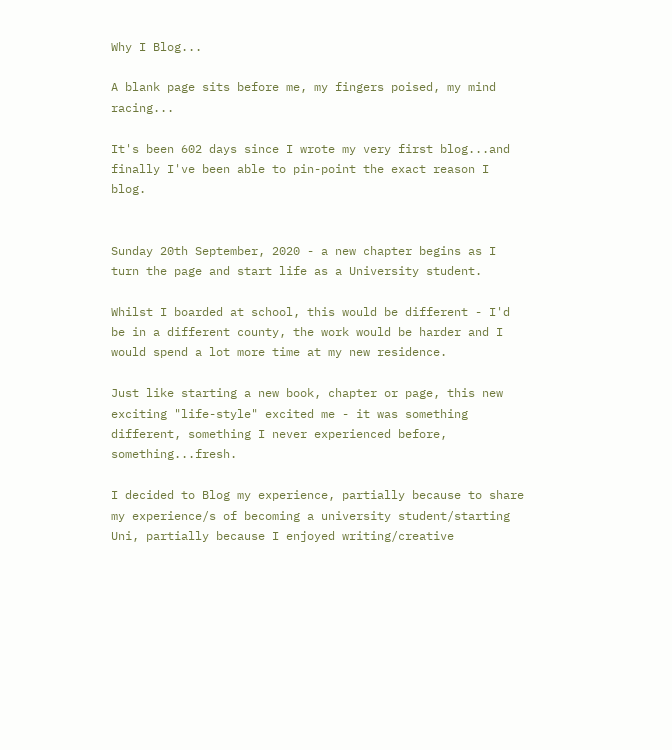Why I Blog...

A blank page sits before me, my fingers poised, my mind racing...

It's been 602 days since I wrote my very first blog...and finally I've been able to pin-point the exact reason I blog.


Sunday 20th September, 2020 - a new chapter begins as I turn the page and start life as a University student.

Whilst I boarded at school, this would be different - I'd be in a different county, the work would be harder and I would spend a lot more time at my new residence.

Just like starting a new book, chapter or page, this new exciting "life-style" excited me - it was something different, something I never experienced before, something...fresh.

I decided to Blog my experience, partially because to share my experience/s of becoming a university student/starting Uni, partially because I enjoyed writing/creative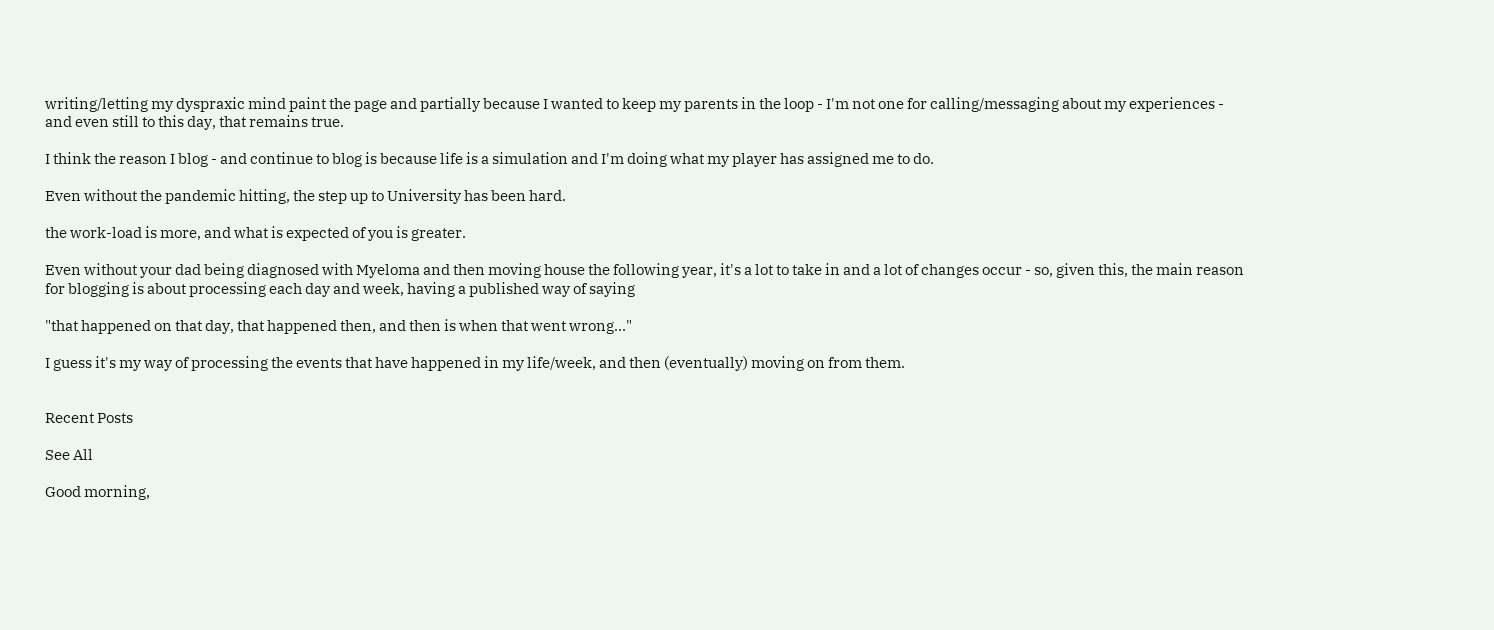writing/letting my dyspraxic mind paint the page and partially because I wanted to keep my parents in the loop - I'm not one for calling/messaging about my experiences - and even still to this day, that remains true.

I think the reason I blog - and continue to blog is because life is a simulation and I'm doing what my player has assigned me to do.

Even without the pandemic hitting, the step up to University has been hard.

the work-load is more, and what is expected of you is greater.

Even without your dad being diagnosed with Myeloma and then moving house the following year, it's a lot to take in and a lot of changes occur - so, given this, the main reason for blogging is about processing each day and week, having a published way of saying

"that happened on that day, that happened then, and then is when that went wrong..."

I guess it's my way of processing the events that have happened in my life/week, and then (eventually) moving on from them.


Recent Posts

See All

Good morning,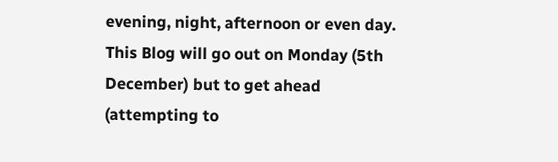evening, night, afternoon or even day. This Blog will go out on Monday (5th December) but to get ahead (attempting to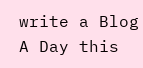write a Blog A Day this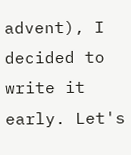advent), I decided to write it early. Let's